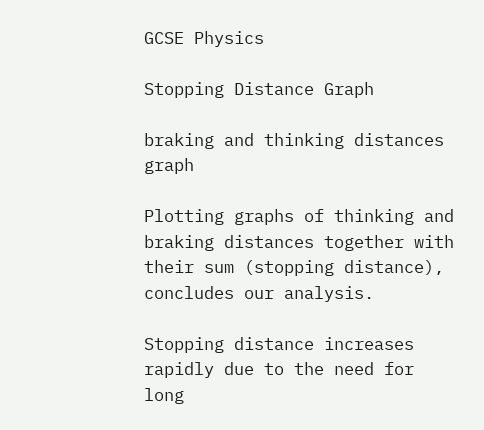GCSE Physics

Stopping Distance Graph

braking and thinking distances graph

Plotting graphs of thinking and braking distances together with their sum (stopping distance), concludes our analysis.

Stopping distance increases rapidly due to the need for long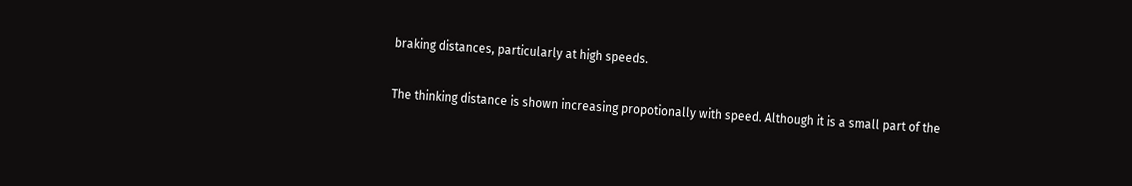braking distances, particularly at high speeds.

The thinking distance is shown increasing propotionally with speed. Although it is a small part of the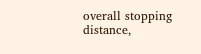overall stopping distance,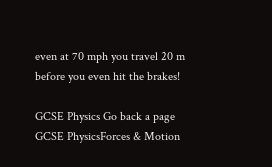even at 70 mph you travel 20 m before you even hit the brakes!

GCSE Physics Go back a page GCSE PhysicsForces & Motion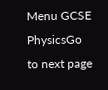Menu GCSE PhysicsGo to next page